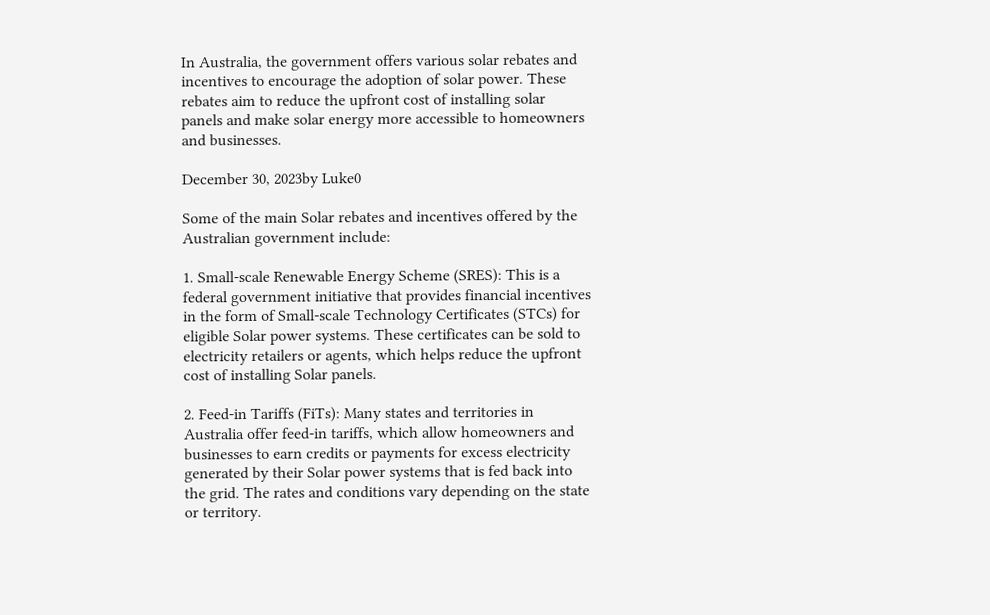In Australia, the government offers various solar rebates and incentives to encourage the adoption of solar power. These rebates aim to reduce the upfront cost of installing solar panels and make solar energy more accessible to homeowners and businesses.

December 30, 2023by Luke0

Some of the main Solar rebates and incentives offered by the Australian government include:

1. Small-scale Renewable Energy Scheme (SRES): This is a federal government initiative that provides financial incentives in the form of Small-scale Technology Certificates (STCs) for eligible Solar power systems. These certificates can be sold to electricity retailers or agents, which helps reduce the upfront cost of installing Solar panels.

2. Feed-in Tariffs (FiTs): Many states and territories in Australia offer feed-in tariffs, which allow homeowners and businesses to earn credits or payments for excess electricity generated by their Solar power systems that is fed back into the grid. The rates and conditions vary depending on the state or territory.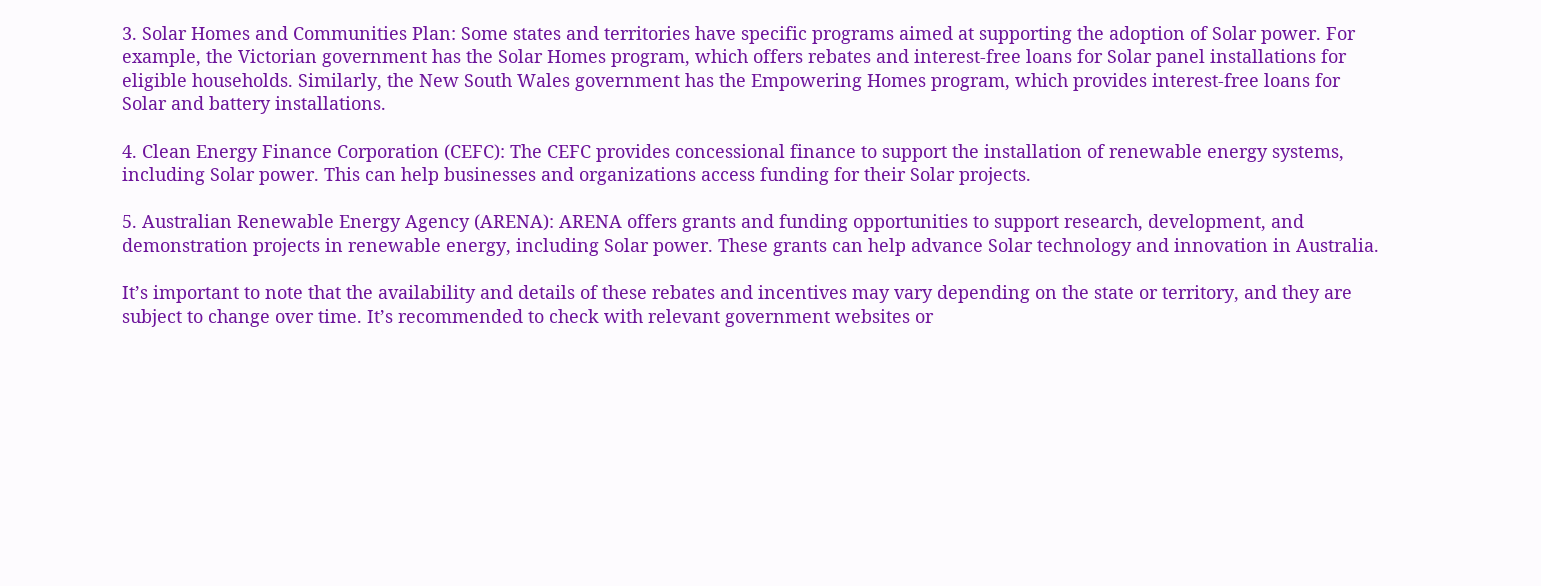3. Solar Homes and Communities Plan: Some states and territories have specific programs aimed at supporting the adoption of Solar power. For example, the Victorian government has the Solar Homes program, which offers rebates and interest-free loans for Solar panel installations for eligible households. Similarly, the New South Wales government has the Empowering Homes program, which provides interest-free loans for Solar and battery installations.

4. Clean Energy Finance Corporation (CEFC): The CEFC provides concessional finance to support the installation of renewable energy systems, including Solar power. This can help businesses and organizations access funding for their Solar projects.

5. Australian Renewable Energy Agency (ARENA): ARENA offers grants and funding opportunities to support research, development, and demonstration projects in renewable energy, including Solar power. These grants can help advance Solar technology and innovation in Australia.

It’s important to note that the availability and details of these rebates and incentives may vary depending on the state or territory, and they are subject to change over time. It’s recommended to check with relevant government websites or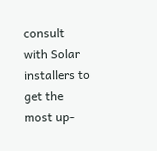consult with Solar installers to get the most up-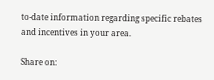to-date information regarding specific rebates and incentives in your area.

Share on: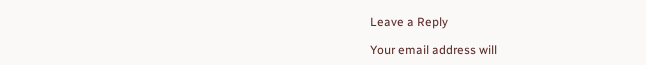Leave a Reply

Your email address will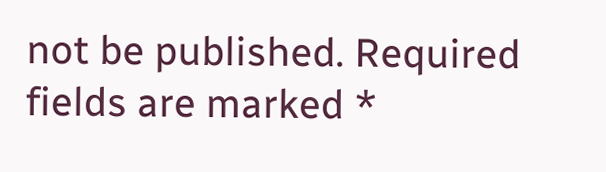not be published. Required fields are marked *